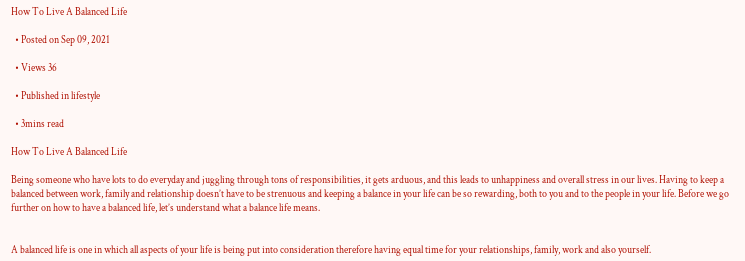How To Live A Balanced Life

  • Posted on Sep 09, 2021

  • Views 36

  • Published in lifestyle

  • 3mins read

How To Live A Balanced Life

Being someone who have lots to do everyday and juggling through tons of responsibilities, it gets arduous, and this leads to unhappiness and overall stress in our lives. Having to keep a balanced between work, family and relationship doesn’t have to be strenuous and keeping a balance in your life can be so rewarding, both to you and to the people in your life. Before we go further on how to have a balanced life, let’s understand what a balance life means.


A balanced life is one in which all aspects of your life is being put into consideration therefore having equal time for your relationships, family, work and also yourself.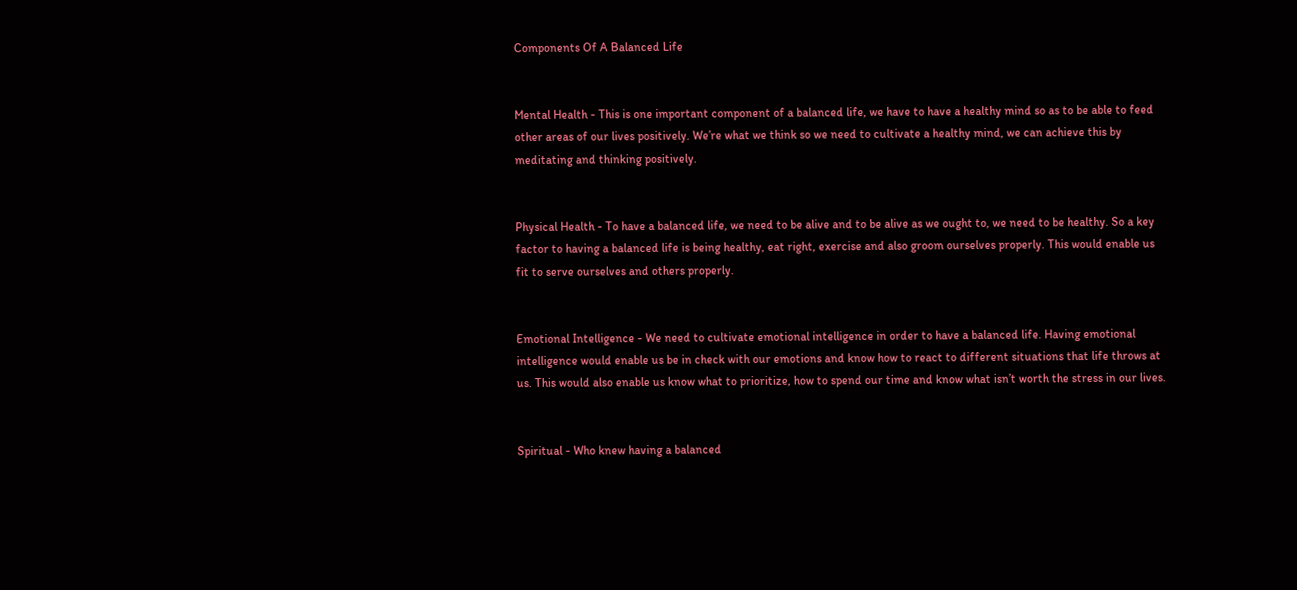Components Of A Balanced Life


Mental Health - This is one important component of a balanced life, we have to have a healthy mind so as to be able to feed other areas of our lives positively. We’re what we think so we need to cultivate a healthy mind, we can achieve this by meditating and thinking positively.


Physical Health - To have a balanced life, we need to be alive and to be alive as we ought to, we need to be healthy. So a key factor to having a balanced life is being healthy, eat right, exercise and also groom ourselves properly. This would enable us fit to serve ourselves and others properly.


Emotional Intelligence - We need to cultivate emotional intelligence in order to have a balanced life. Having emotional intelligence would enable us be in check with our emotions and know how to react to different situations that life throws at us. This would also enable us know what to prioritize, how to spend our time and know what isn’t worth the stress in our lives.


Spiritual - Who knew having a balanced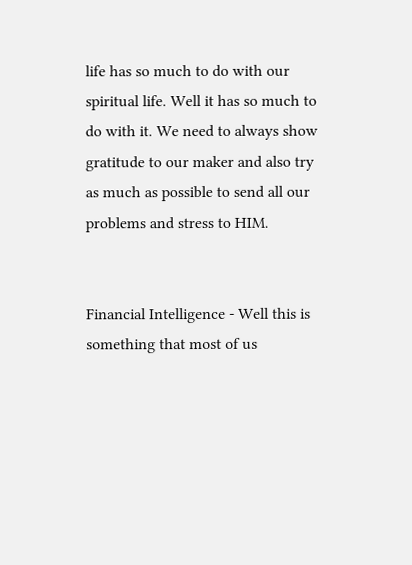life has so much to do with our spiritual life. Well it has so much to do with it. We need to always show gratitude to our maker and also try as much as possible to send all our problems and stress to HIM.


Financial Intelligence - Well this is something that most of us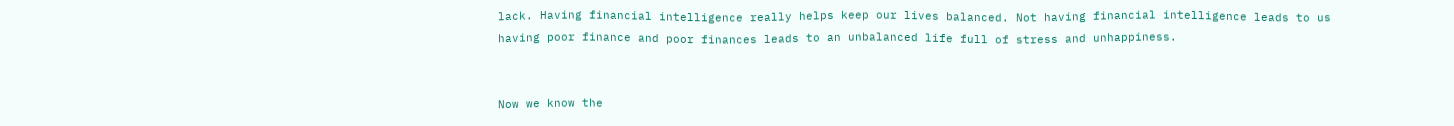lack. Having financial intelligence really helps keep our lives balanced. Not having financial intelligence leads to us having poor finance and poor finances leads to an unbalanced life full of stress and unhappiness.


Now we know the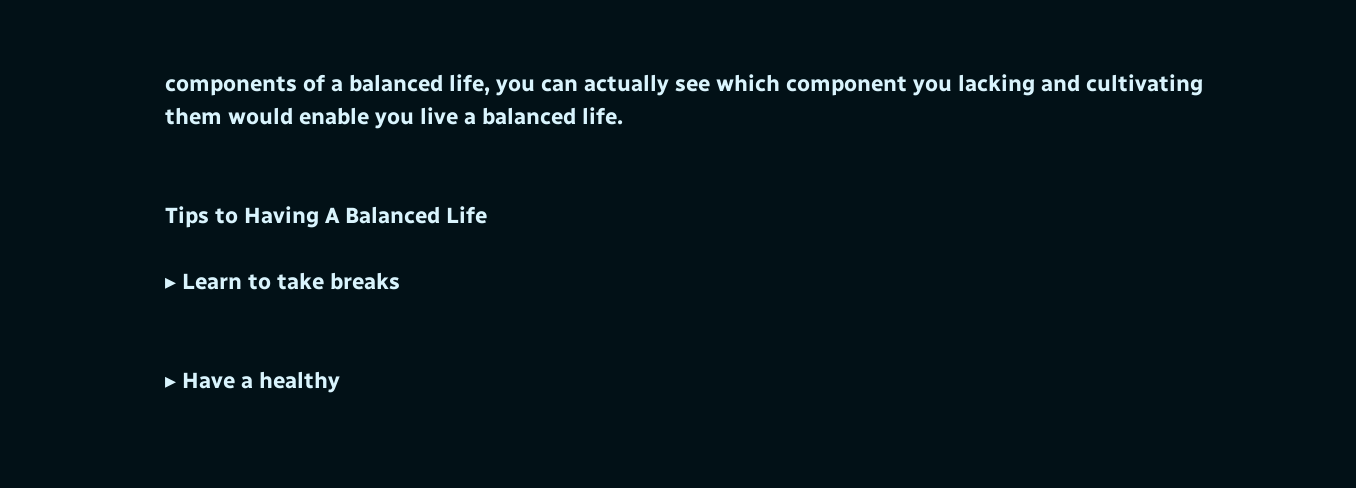components of a balanced life, you can actually see which component you lacking and cultivating them would enable you live a balanced life.


Tips to Having A Balanced Life

▸ Learn to take breaks


▸ Have a healthy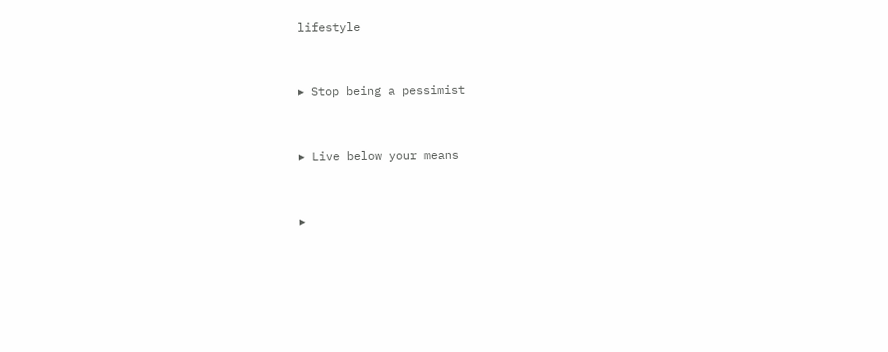lifestyle


▸ Stop being a pessimist


▸ Live below your means


▸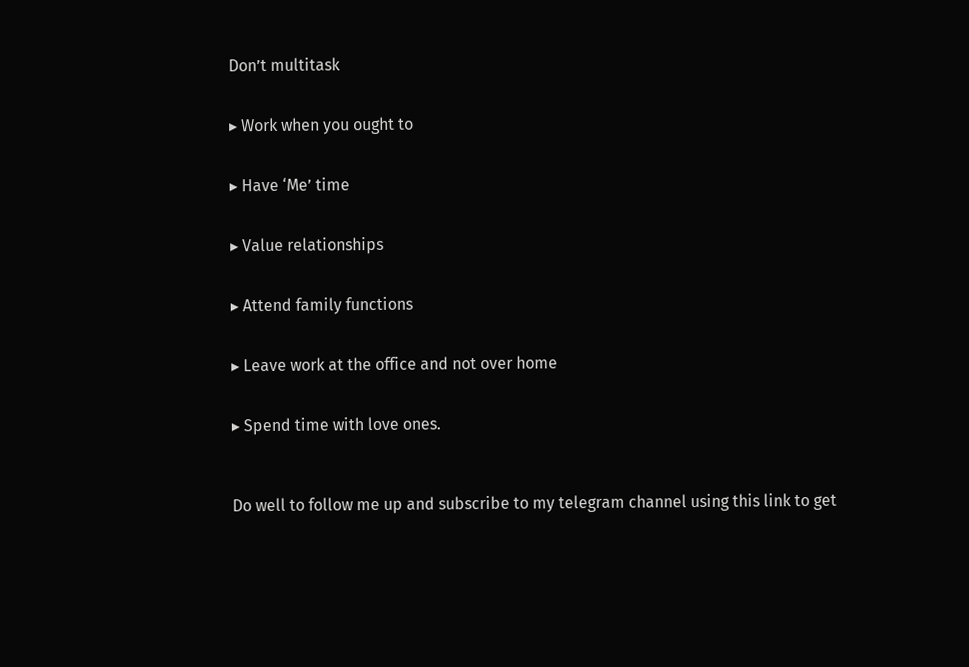Don’t multitask


▸ Work when you ought to


▸ Have ‘Me’ time


▸ Value relationships


▸ Attend family functions


▸ Leave work at the office and not over home


▸ Spend time with love ones.



Do well to follow me up and subscribe to my telegram channel using this link to get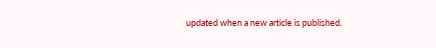updated when a new article is published.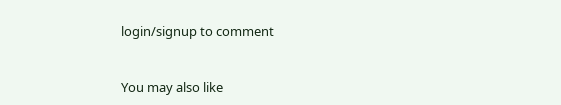login/signup to comment


You may also like